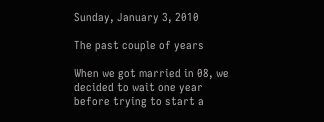Sunday, January 3, 2010

The past couple of years

When we got married in 08, we decided to wait one year before trying to start a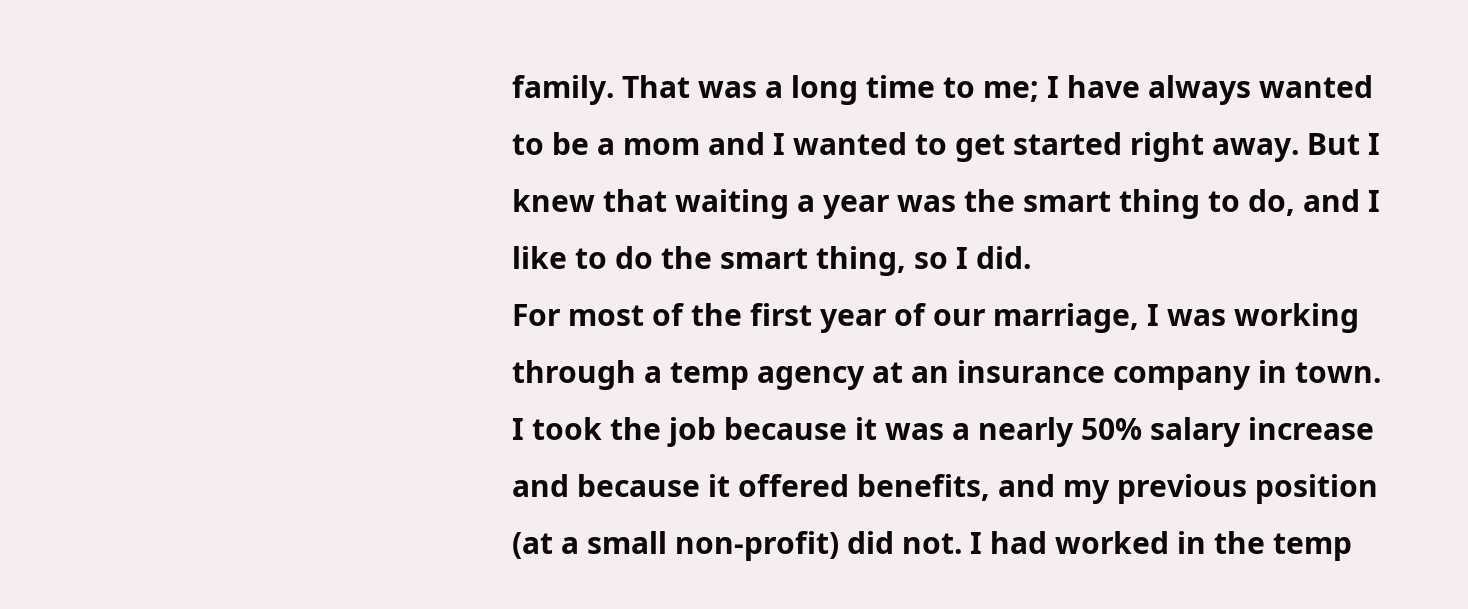family. That was a long time to me; I have always wanted to be a mom and I wanted to get started right away. But I knew that waiting a year was the smart thing to do, and I like to do the smart thing, so I did.
For most of the first year of our marriage, I was working through a temp agency at an insurance company in town. I took the job because it was a nearly 50% salary increase and because it offered benefits, and my previous position (at a small non-profit) did not. I had worked in the temp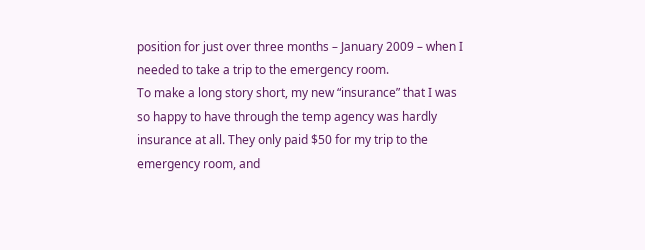position for just over three months – January 2009 – when I needed to take a trip to the emergency room.
To make a long story short, my new “insurance” that I was so happy to have through the temp agency was hardly insurance at all. They only paid $50 for my trip to the emergency room, and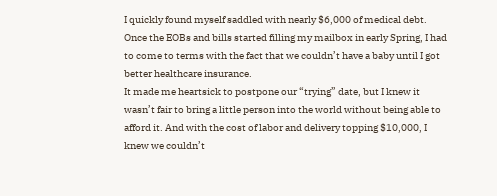I quickly found myself saddled with nearly $6,000 of medical debt. Once the EOBs and bills started filling my mailbox in early Spring, I had to come to terms with the fact that we couldn’t have a baby until I got better healthcare insurance.
It made me heartsick to postpone our “trying” date, but I knew it wasn’t fair to bring a little person into the world without being able to afford it. And with the cost of labor and delivery topping $10,000, I knew we couldn’t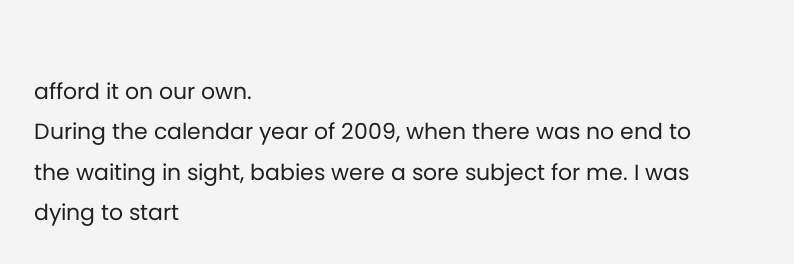afford it on our own.
During the calendar year of 2009, when there was no end to the waiting in sight, babies were a sore subject for me. I was dying to start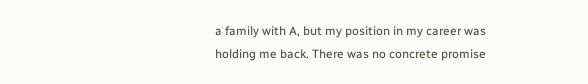a family with A, but my position in my career was holding me back. There was no concrete promise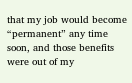that my job would become “permanent” any time soon, and those benefits were out of my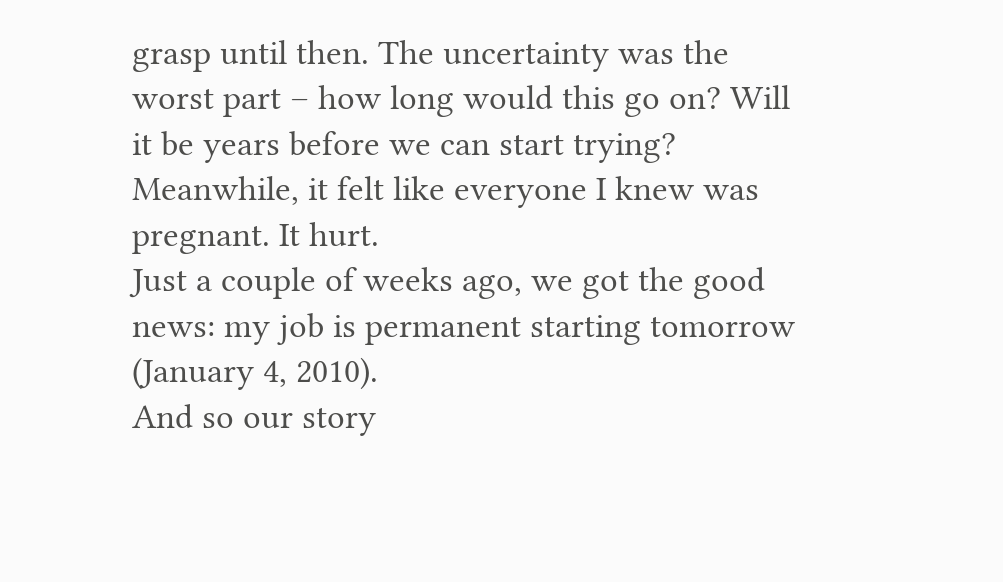grasp until then. The uncertainty was the worst part – how long would this go on? Will it be years before we can start trying? Meanwhile, it felt like everyone I knew was pregnant. It hurt.
Just a couple of weeks ago, we got the good news: my job is permanent starting tomorrow (January 4, 2010).
And so our story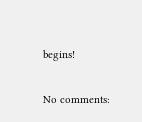begins!

No comments: